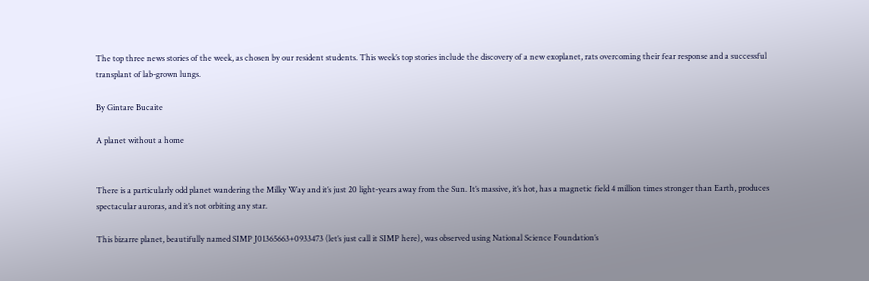The top three news stories of the week, as chosen by our resident students. This week’s top stories include the discovery of a new exoplanet, rats overcoming their fear response and a successful transplant of lab-grown lungs.

By Gintare Bucaite

A planet without a home


There is a particularly odd planet wandering the Milky Way and it’s just 20 light-years away from the Sun. It’s massive, it’s hot, has a magnetic field 4 million times stronger than Earth, produces spectacular auroras, and it’s not orbiting any star.

This bizarre planet, beautifully named SIMP J01365663+0933473 (let’s just call it SIMP here), was observed using National Science Foundation’s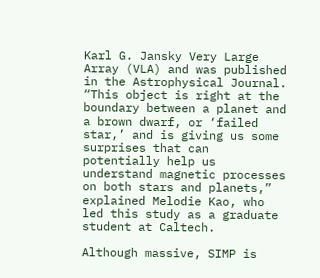Karl G. Jansky Very Large Array (VLA) and was published in the Astrophysical Journal. “This object is right at the boundary between a planet and a brown dwarf, or ‘failed star,’ and is giving us some surprises that can potentially help us understand magnetic processes on both stars and planets,” explained Melodie Kao, who led this study as a graduate student at Caltech.

Although massive, SIMP is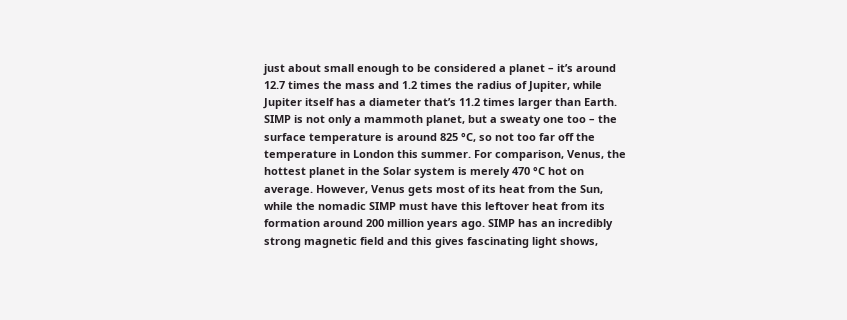just about small enough to be considered a planet – it’s around 12.7 times the mass and 1.2 times the radius of Jupiter, while Jupiter itself has a diameter that’s 11.2 times larger than Earth. SIMP is not only a mammoth planet, but a sweaty one too – the surface temperature is around 825 °C, so not too far off the temperature in London this summer. For comparison, Venus, the hottest planet in the Solar system is merely 470 °C hot on average. However, Venus gets most of its heat from the Sun, while the nomadic SIMP must have this leftover heat from its formation around 200 million years ago. SIMP has an incredibly strong magnetic field and this gives fascinating light shows,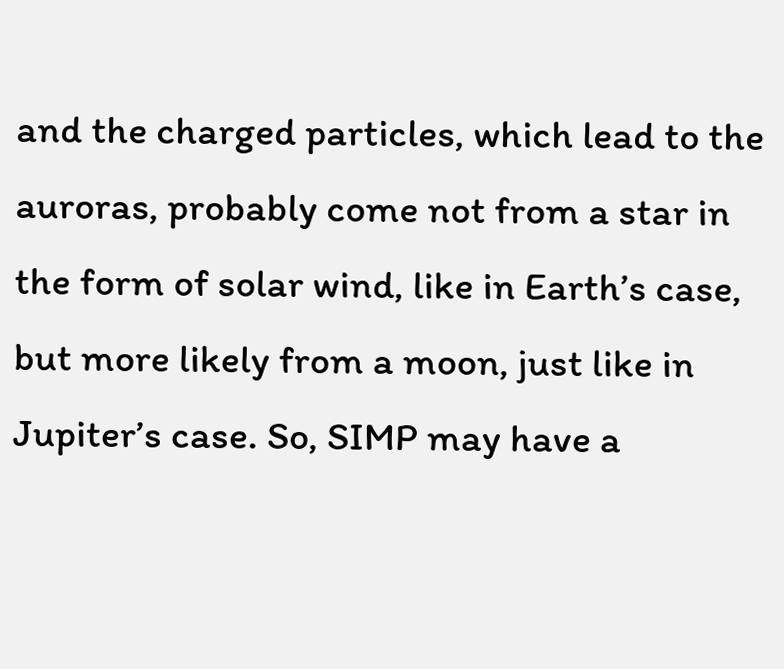and the charged particles, which lead to the auroras, probably come not from a star in the form of solar wind, like in Earth’s case, but more likely from a moon, just like in Jupiter’s case. So, SIMP may have a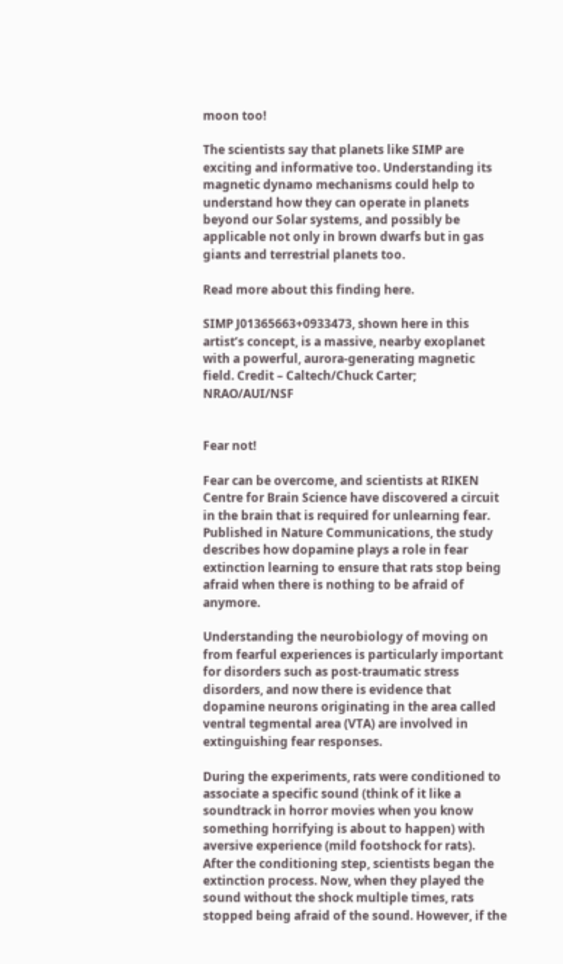moon too!

The scientists say that planets like SIMP are exciting and informative too. Understanding its magnetic dynamo mechanisms could help to understand how they can operate in planets beyond our Solar systems, and possibly be applicable not only in brown dwarfs but in gas giants and terrestrial planets too.

Read more about this finding here.

SIMP J01365663+0933473, shown here in this artist’s concept, is a massive, nearby exoplanet with a powerful, aurora-generating magnetic field. Credit – Caltech/Chuck Carter; NRAO/AUI/NSF


Fear not!

Fear can be overcome, and scientists at RIKEN Centre for Brain Science have discovered a circuit in the brain that is required for unlearning fear. Published in Nature Communications, the study describes how dopamine plays a role in fear extinction learning to ensure that rats stop being afraid when there is nothing to be afraid of anymore.

Understanding the neurobiology of moving on from fearful experiences is particularly important for disorders such as post-traumatic stress disorders, and now there is evidence that dopamine neurons originating in the area called ventral tegmental area (VTA) are involved in extinguishing fear responses.

During the experiments, rats were conditioned to associate a specific sound (think of it like a soundtrack in horror movies when you know something horrifying is about to happen) with aversive experience (mild footshock for rats). After the conditioning step, scientists began the extinction process. Now, when they played the sound without the shock multiple times, rats stopped being afraid of the sound. However, if the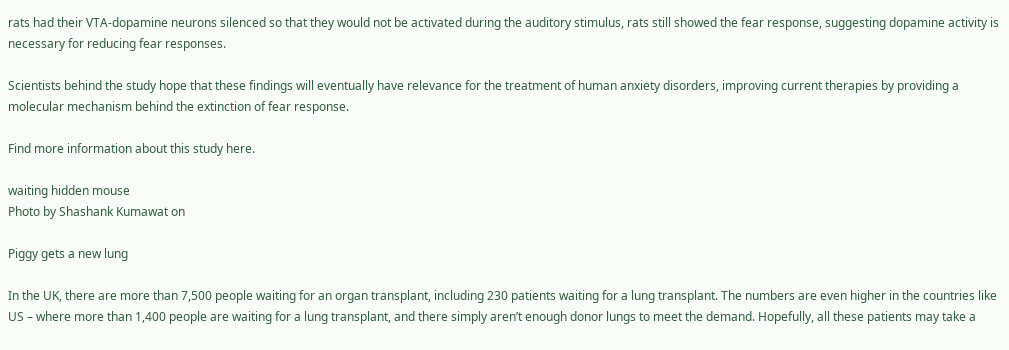rats had their VTA-dopamine neurons silenced so that they would not be activated during the auditory stimulus, rats still showed the fear response, suggesting dopamine activity is necessary for reducing fear responses.

Scientists behind the study hope that these findings will eventually have relevance for the treatment of human anxiety disorders, improving current therapies by providing a molecular mechanism behind the extinction of fear response.

Find more information about this study here.

waiting hidden mouse
Photo by Shashank Kumawat on

Piggy gets a new lung

In the UK, there are more than 7,500 people waiting for an organ transplant, including 230 patients waiting for a lung transplant. The numbers are even higher in the countries like US – where more than 1,400 people are waiting for a lung transplant, and there simply aren’t enough donor lungs to meet the demand. Hopefully, all these patients may take a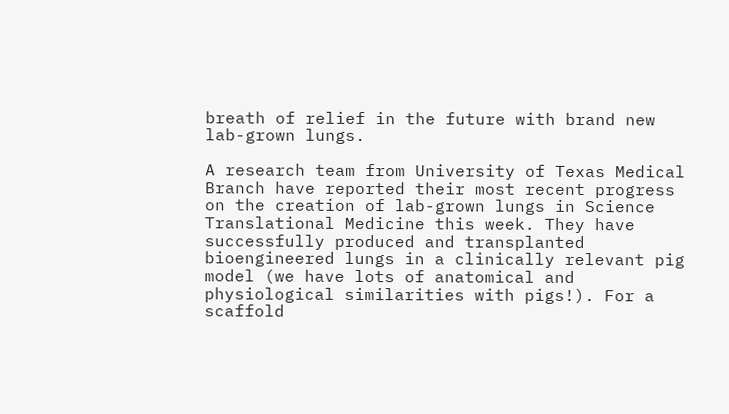breath of relief in the future with brand new lab-grown lungs.

A research team from University of Texas Medical Branch have reported their most recent progress on the creation of lab-grown lungs in Science Translational Medicine this week. They have successfully produced and transplanted bioengineered lungs in a clinically relevant pig model (we have lots of anatomical and physiological similarities with pigs!). For a scaffold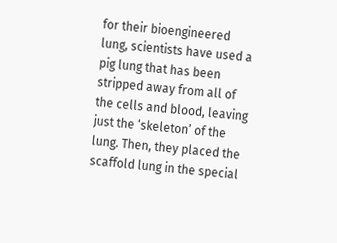for their bioengineered lung, scientists have used a pig lung that has been stripped away from all of the cells and blood, leaving just the ‘skeleton’ of the lung. Then, they placed the scaffold lung in the special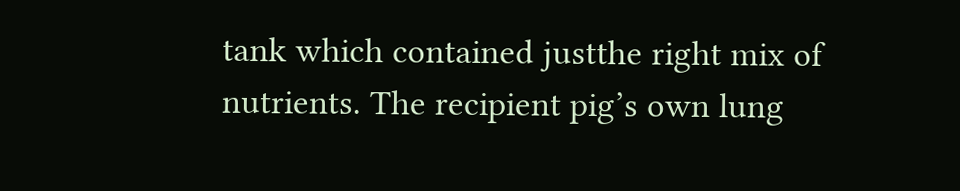tank which contained justthe right mix of nutrients. The recipient pig’s own lung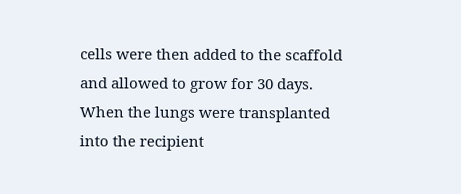cells were then added to the scaffold and allowed to grow for 30 days. When the lungs were transplanted into the recipient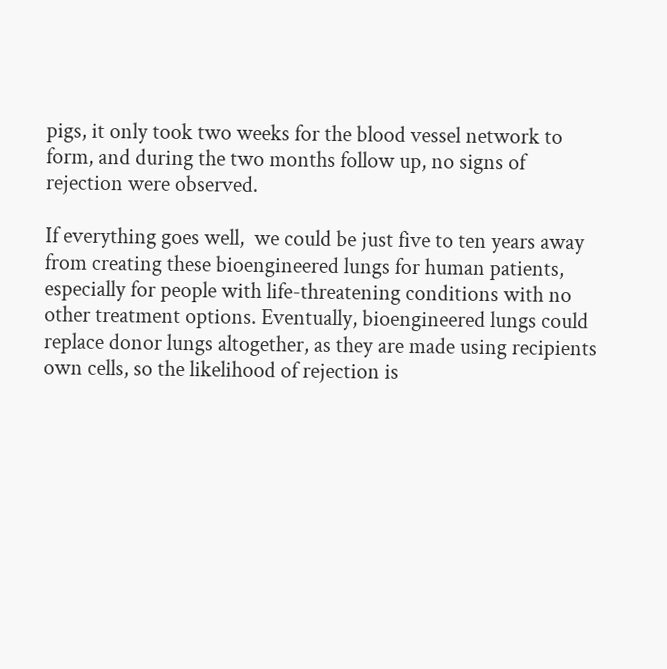pigs, it only took two weeks for the blood vessel network to form, and during the two months follow up, no signs of rejection were observed.

If everything goes well,  we could be just five to ten years away from creating these bioengineered lungs for human patients, especially for people with life-threatening conditions with no other treatment options. Eventually, bioengineered lungs could replace donor lungs altogether, as they are made using recipients own cells, so the likelihood of rejection is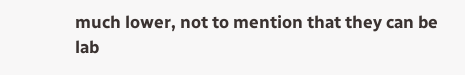much lower, not to mention that they can be lab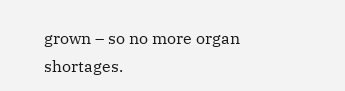grown – so no more organ shortages.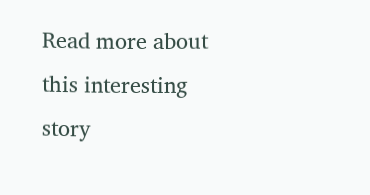Read more about this interesting story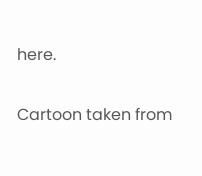here.

Cartoon taken from